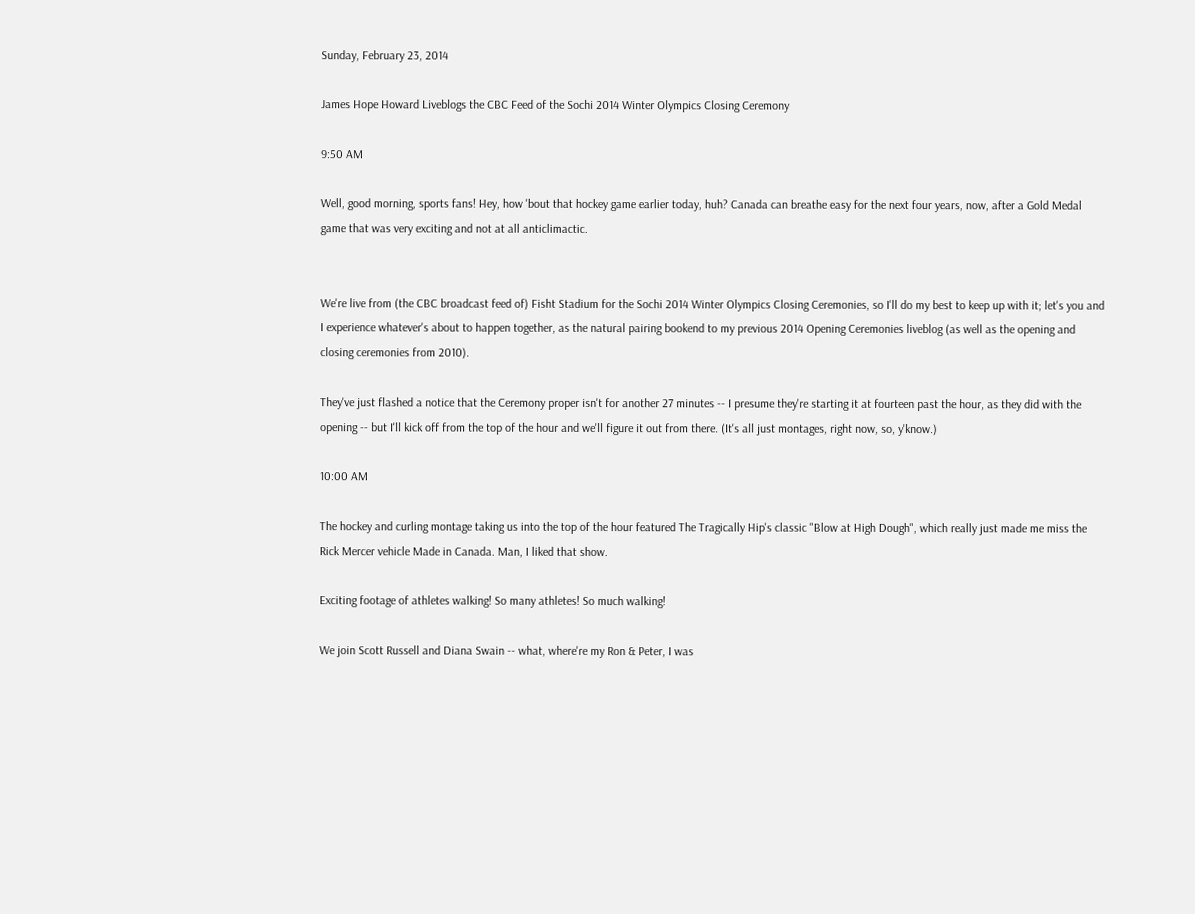Sunday, February 23, 2014

James Hope Howard Liveblogs the CBC Feed of the Sochi 2014 Winter Olympics Closing Ceremony

9:50 AM

Well, good morning, sports fans! Hey, how 'bout that hockey game earlier today, huh? Canada can breathe easy for the next four years, now, after a Gold Medal game that was very exciting and not at all anticlimactic.


We're live from (the CBC broadcast feed of) Fisht Stadium for the Sochi 2014 Winter Olympics Closing Ceremonies, so I'll do my best to keep up with it; let's you and I experience whatever's about to happen together, as the natural pairing bookend to my previous 2014 Opening Ceremonies liveblog (as well as the opening and closing ceremonies from 2010).

They've just flashed a notice that the Ceremony proper isn't for another 27 minutes -- I presume they're starting it at fourteen past the hour, as they did with the opening -- but I'll kick off from the top of the hour and we'll figure it out from there. (It's all just montages, right now, so, y'know.)

10:00 AM

The hockey and curling montage taking us into the top of the hour featured The Tragically Hip's classic "Blow at High Dough", which really just made me miss the Rick Mercer vehicle Made in Canada. Man, I liked that show.

Exciting footage of athletes walking! So many athletes! So much walking!

We join Scott Russell and Diana Swain -- what, where're my Ron & Peter, I was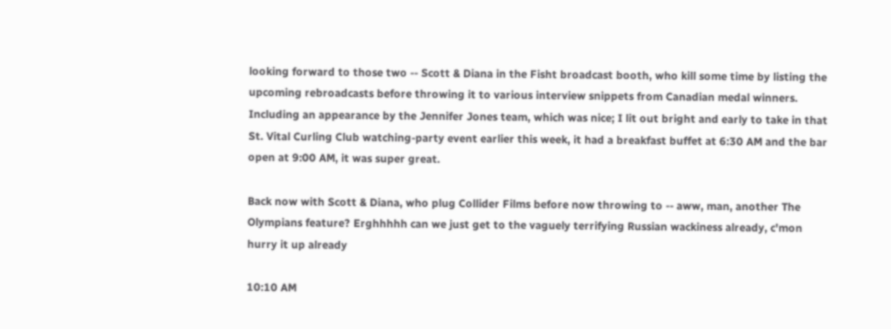looking forward to those two -- Scott & Diana in the Fisht broadcast booth, who kill some time by listing the upcoming rebroadcasts before throwing it to various interview snippets from Canadian medal winners. Including an appearance by the Jennifer Jones team, which was nice; I lit out bright and early to take in that St. Vital Curling Club watching-party event earlier this week, it had a breakfast buffet at 6:30 AM and the bar open at 9:00 AM, it was super great.

Back now with Scott & Diana, who plug Collider Films before now throwing to -- aww, man, another The Olympians feature? Erghhhhh can we just get to the vaguely terrifying Russian wackiness already, c'mon hurry it up already

10:10 AM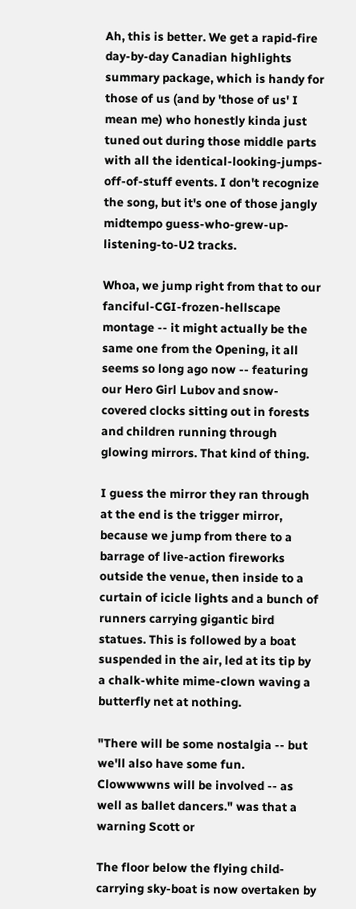Ah, this is better. We get a rapid-fire day-by-day Canadian highlights summary package, which is handy for those of us (and by 'those of us' I mean me) who honestly kinda just tuned out during those middle parts with all the identical-looking-jumps-off-of-stuff events. I don't recognize the song, but it's one of those jangly midtempo guess-who-grew-up-listening-to-U2 tracks.

Whoa, we jump right from that to our fanciful-CGI-frozen-hellscape montage -- it might actually be the same one from the Opening, it all seems so long ago now -- featuring our Hero Girl Lubov and snow-covered clocks sitting out in forests and children running through glowing mirrors. That kind of thing.

I guess the mirror they ran through at the end is the trigger mirror, because we jump from there to a barrage of live-action fireworks outside the venue, then inside to a curtain of icicle lights and a bunch of runners carrying gigantic bird statues. This is followed by a boat suspended in the air, led at its tip by a chalk-white mime-clown waving a butterfly net at nothing.

"There will be some nostalgia -- but we'll also have some fun. Clowwwwns will be involved -- as well as ballet dancers." was that a warning Scott or

The floor below the flying child-carrying sky-boat is now overtaken by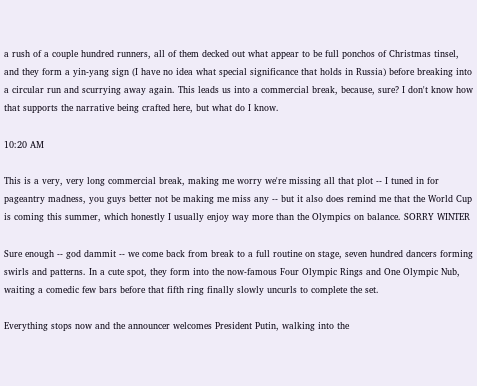a rush of a couple hundred runners, all of them decked out what appear to be full ponchos of Christmas tinsel, and they form a yin-yang sign (I have no idea what special significance that holds in Russia) before breaking into a circular run and scurrying away again. This leads us into a commercial break, because, sure? I don't know how that supports the narrative being crafted here, but what do I know.

10:20 AM

This is a very, very long commercial break, making me worry we're missing all that plot -- I tuned in for pageantry madness, you guys better not be making me miss any -- but it also does remind me that the World Cup is coming this summer, which honestly I usually enjoy way more than the Olympics on balance. SORRY WINTER

Sure enough -- god dammit -- we come back from break to a full routine on stage, seven hundred dancers forming swirls and patterns. In a cute spot, they form into the now-famous Four Olympic Rings and One Olympic Nub, waiting a comedic few bars before that fifth ring finally slowly uncurls to complete the set.

Everything stops now and the announcer welcomes President Putin, walking into the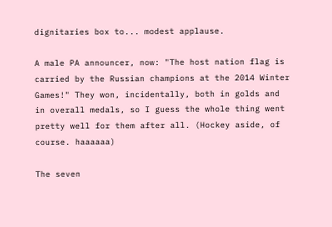dignitaries box to... modest applause.

A male PA announcer, now: "The host nation flag is carried by the Russian champions at the 2014 Winter Games!" They won, incidentally, both in golds and in overall medals, so I guess the whole thing went pretty well for them after all. (Hockey aside, of course. haaaaaa)

The seven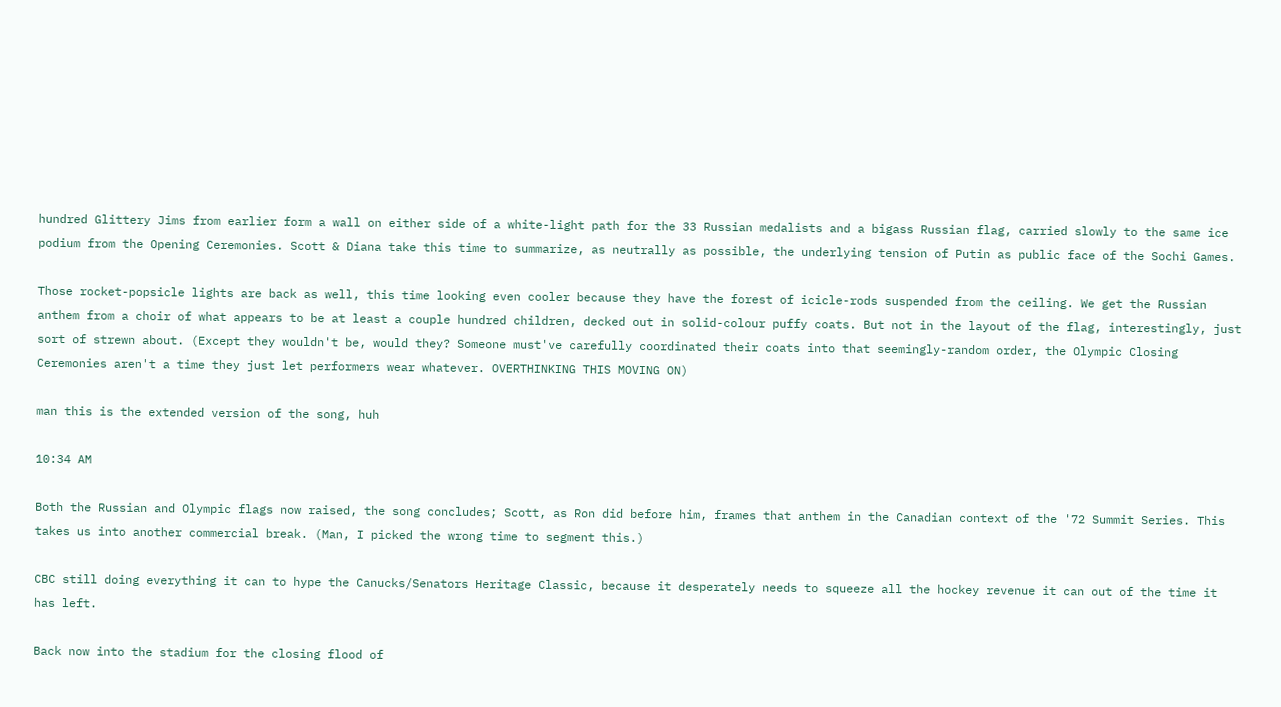hundred Glittery Jims from earlier form a wall on either side of a white-light path for the 33 Russian medalists and a bigass Russian flag, carried slowly to the same ice podium from the Opening Ceremonies. Scott & Diana take this time to summarize, as neutrally as possible, the underlying tension of Putin as public face of the Sochi Games.

Those rocket-popsicle lights are back as well, this time looking even cooler because they have the forest of icicle-rods suspended from the ceiling. We get the Russian anthem from a choir of what appears to be at least a couple hundred children, decked out in solid-colour puffy coats. But not in the layout of the flag, interestingly, just sort of strewn about. (Except they wouldn't be, would they? Someone must've carefully coordinated their coats into that seemingly-random order, the Olympic Closing Ceremonies aren't a time they just let performers wear whatever. OVERTHINKING THIS MOVING ON)

man this is the extended version of the song, huh

10:34 AM

Both the Russian and Olympic flags now raised, the song concludes; Scott, as Ron did before him, frames that anthem in the Canadian context of the '72 Summit Series. This takes us into another commercial break. (Man, I picked the wrong time to segment this.)

CBC still doing everything it can to hype the Canucks/Senators Heritage Classic, because it desperately needs to squeeze all the hockey revenue it can out of the time it has left.

Back now into the stadium for the closing flood of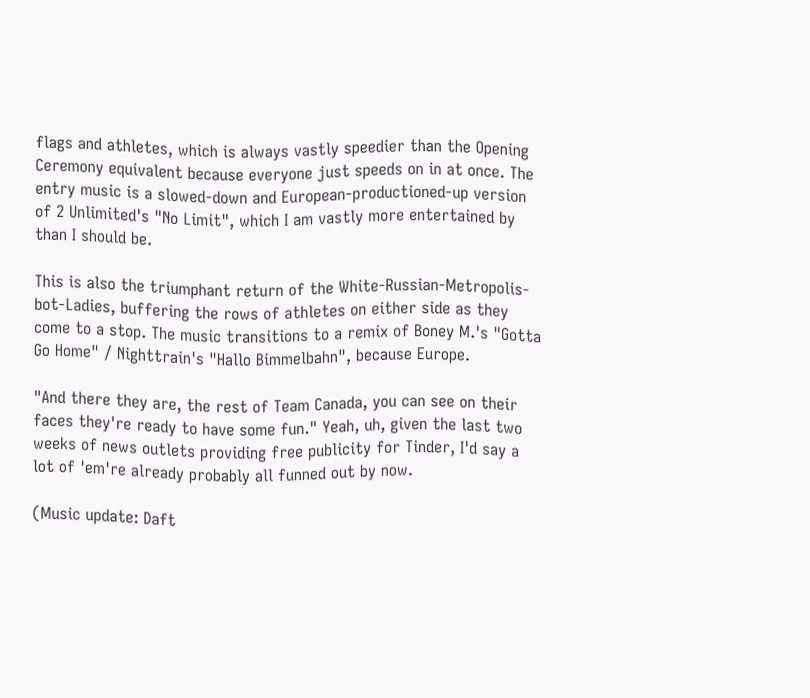flags and athletes, which is always vastly speedier than the Opening Ceremony equivalent because everyone just speeds on in at once. The entry music is a slowed-down and European-productioned-up version of 2 Unlimited's "No Limit", which I am vastly more entertained by than I should be.

This is also the triumphant return of the White-Russian-Metropolis-bot-Ladies, buffering the rows of athletes on either side as they come to a stop. The music transitions to a remix of Boney M.'s "Gotta Go Home" / Nighttrain's "Hallo Bimmelbahn", because Europe.

"And there they are, the rest of Team Canada, you can see on their faces they're ready to have some fun." Yeah, uh, given the last two weeks of news outlets providing free publicity for Tinder, I'd say a lot of 'em're already probably all funned out by now.

(Music update: Daft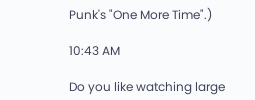Punk's "One More Time".)

10:43 AM

Do you like watching large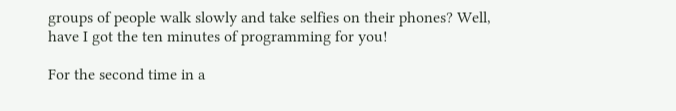groups of people walk slowly and take selfies on their phones? Well, have I got the ten minutes of programming for you!

For the second time in a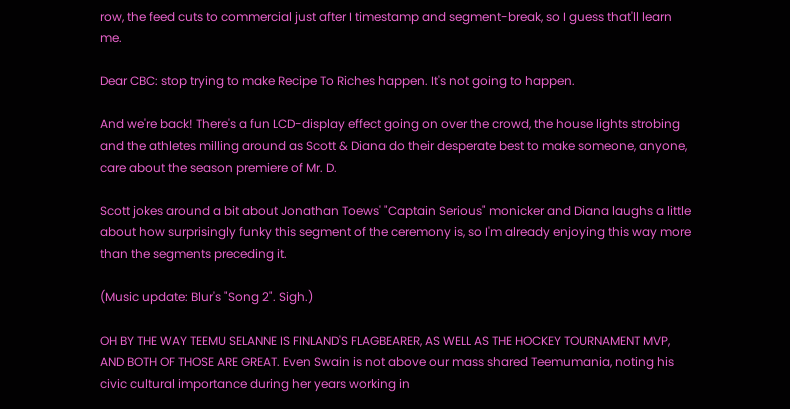row, the feed cuts to commercial just after I timestamp and segment-break, so I guess that'll learn me.

Dear CBC: stop trying to make Recipe To Riches happen. It's not going to happen.

And we're back! There's a fun LCD-display effect going on over the crowd, the house lights strobing and the athletes milling around as Scott & Diana do their desperate best to make someone, anyone, care about the season premiere of Mr. D.

Scott jokes around a bit about Jonathan Toews' "Captain Serious" monicker and Diana laughs a little about how surprisingly funky this segment of the ceremony is, so I'm already enjoying this way more than the segments preceding it.

(Music update: Blur's "Song 2". Sigh.)

OH BY THE WAY TEEMU SELANNE IS FINLAND'S FLAGBEARER, AS WELL AS THE HOCKEY TOURNAMENT MVP, AND BOTH OF THOSE ARE GREAT. Even Swain is not above our mass shared Teemumania, noting his civic cultural importance during her years working in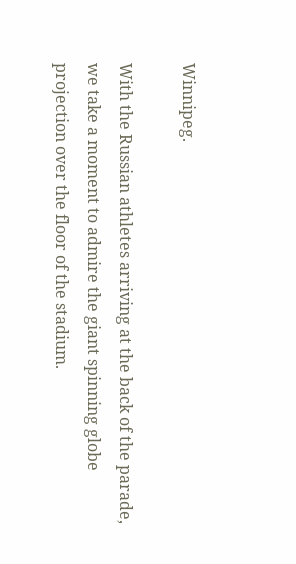Winnipeg.

With the Russian athletes arriving at the back of the parade, we take a moment to admire the giant spinning globe projection over the floor of the stadium.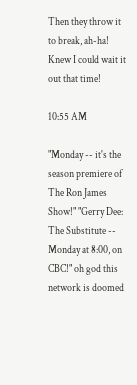Then they throw it to break, ah-ha! Knew I could wait it out that time!

10:55 AM

"Monday -- it's the season premiere of The Ron James Show!" "Gerry Dee: The Substitute -- Monday at 8:00, on CBC!" oh god this network is doomed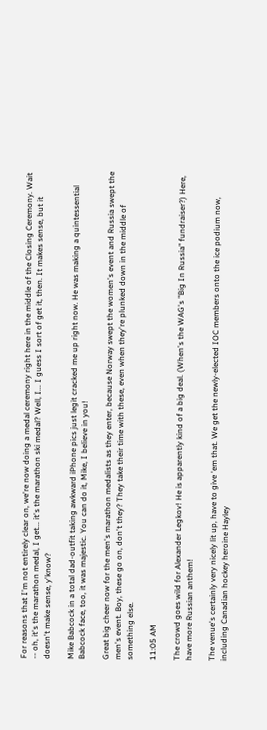For reasons that I'm not entirely clear on, we're now doing a medal ceremony right here in the middle of the Closing Ceremony. Wait -- oh, it's the marathon medal, I get... it's the marathon ski medal? Well, I... I guess I sort of get it, then. It makes sense, but it doesn't make sense, y'know?

Mike Babcock in a total dad-outfit taking awkward iPhone pics just legit cracked me up right now. He was making a quintessential Babcock face, too, it was majestic. You can do it, Mike, I believe in you!

Great big cheer now for the men's marathon medalists as they enter, because Norway swept the women's event and Russia swept the men's event. Boy, these go on, don't they? They take their time with these, even when they're plunked down in the middle of something else.

11:05 AM

The crowd goes wild for Alexander Legkov! He is apparently kind of a big deal. (When's the WAG's "Big In Russia" fundraiser?) Here, have more Russian anthem!

The venue's certainly very nicely lit up, have to give 'em that. We get the newly-elected IOC members onto the ice podium now, including Canadian hockey heroine Hayley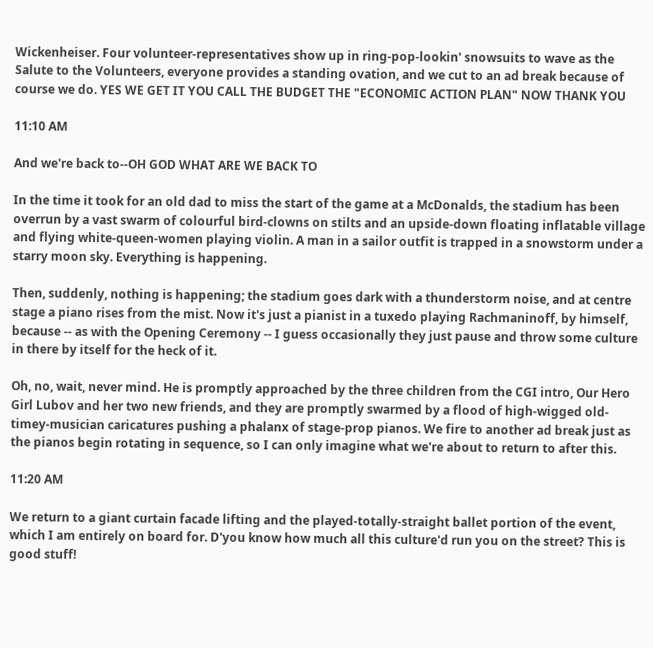Wickenheiser. Four volunteer-representatives show up in ring-pop-lookin' snowsuits to wave as the Salute to the Volunteers, everyone provides a standing ovation, and we cut to an ad break because of course we do. YES WE GET IT YOU CALL THE BUDGET THE "ECONOMIC ACTION PLAN" NOW THANK YOU

11:10 AM

And we're back to--OH GOD WHAT ARE WE BACK TO

In the time it took for an old dad to miss the start of the game at a McDonalds, the stadium has been overrun by a vast swarm of colourful bird-clowns on stilts and an upside-down floating inflatable village and flying white-queen-women playing violin. A man in a sailor outfit is trapped in a snowstorm under a starry moon sky. Everything is happening.

Then, suddenly, nothing is happening; the stadium goes dark with a thunderstorm noise, and at centre stage a piano rises from the mist. Now it's just a pianist in a tuxedo playing Rachmaninoff, by himself, because -- as with the Opening Ceremony -- I guess occasionally they just pause and throw some culture in there by itself for the heck of it.

Oh, no, wait, never mind. He is promptly approached by the three children from the CGI intro, Our Hero Girl Lubov and her two new friends, and they are promptly swarmed by a flood of high-wigged old-timey-musician caricatures pushing a phalanx of stage-prop pianos. We fire to another ad break just as the pianos begin rotating in sequence, so I can only imagine what we're about to return to after this.

11:20 AM

We return to a giant curtain facade lifting and the played-totally-straight ballet portion of the event, which I am entirely on board for. D'you know how much all this culture'd run you on the street? This is good stuff!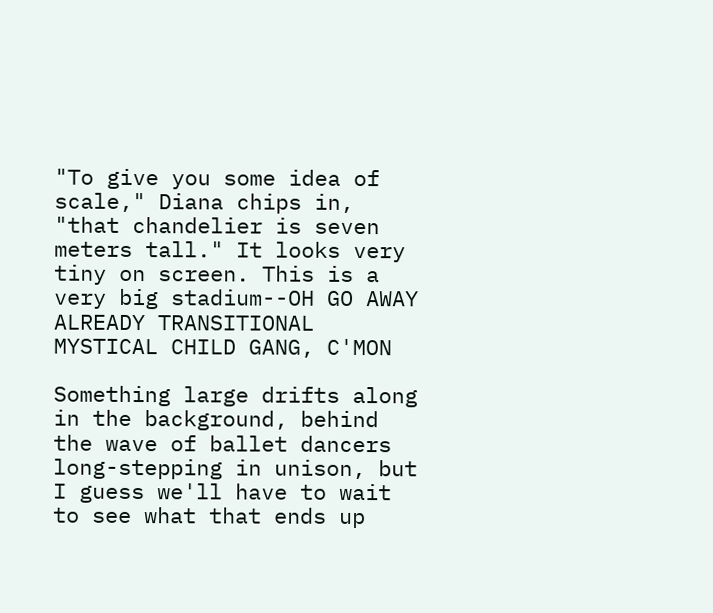"To give you some idea of scale," Diana chips in, "that chandelier is seven meters tall." It looks very tiny on screen. This is a very big stadium--OH GO AWAY ALREADY TRANSITIONAL MYSTICAL CHILD GANG, C'MON

Something large drifts along in the background, behind the wave of ballet dancers long-stepping in unison, but I guess we'll have to wait to see what that ends up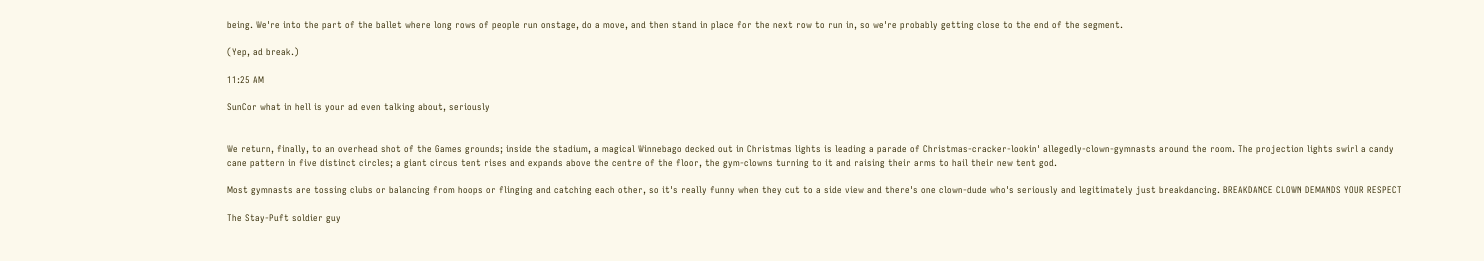being. We're into the part of the ballet where long rows of people run onstage, do a move, and then stand in place for the next row to run in, so we're probably getting close to the end of the segment.

(Yep, ad break.)

11:25 AM

SunCor what in hell is your ad even talking about, seriously


We return, finally, to an overhead shot of the Games grounds; inside the stadium, a magical Winnebago decked out in Christmas lights is leading a parade of Christmas-cracker-lookin' allegedly-clown-gymnasts around the room. The projection lights swirl a candy cane pattern in five distinct circles; a giant circus tent rises and expands above the centre of the floor, the gym-clowns turning to it and raising their arms to hail their new tent god.

Most gymnasts are tossing clubs or balancing from hoops or flinging and catching each other, so it's really funny when they cut to a side view and there's one clown-dude who's seriously and legitimately just breakdancing. BREAKDANCE CLOWN DEMANDS YOUR RESPECT

The Stay-Puft soldier guy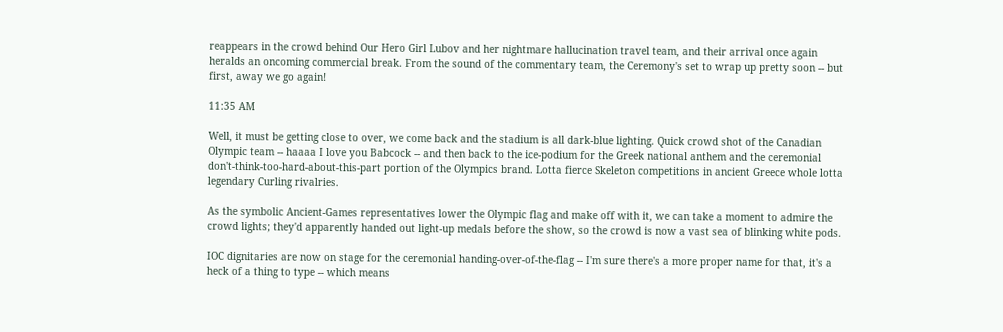reappears in the crowd behind Our Hero Girl Lubov and her nightmare hallucination travel team, and their arrival once again heralds an oncoming commercial break. From the sound of the commentary team, the Ceremony's set to wrap up pretty soon -- but first, away we go again!

11:35 AM

Well, it must be getting close to over, we come back and the stadium is all dark-blue lighting. Quick crowd shot of the Canadian Olympic team -- haaaa I love you Babcock -- and then back to the ice-podium for the Greek national anthem and the ceremonial don't-think-too-hard-about-this-part portion of the Olympics brand. Lotta fierce Skeleton competitions in ancient Greece whole lotta legendary Curling rivalries.

As the symbolic Ancient-Games representatives lower the Olympic flag and make off with it, we can take a moment to admire the crowd lights; they'd apparently handed out light-up medals before the show, so the crowd is now a vast sea of blinking white pods.

IOC dignitaries are now on stage for the ceremonial handing-over-of-the-flag -- I'm sure there's a more proper name for that, it's a heck of a thing to type -- which means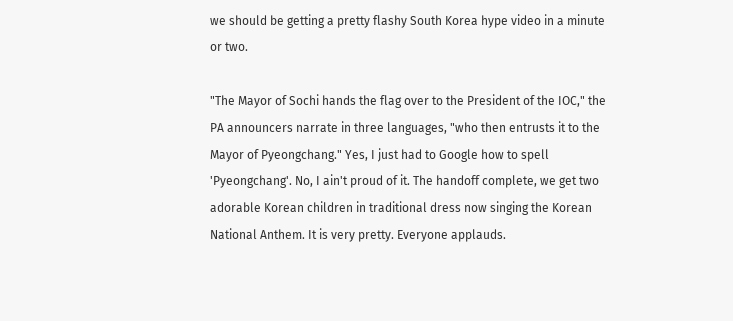we should be getting a pretty flashy South Korea hype video in a minute or two.

"The Mayor of Sochi hands the flag over to the President of the IOC," the PA announcers narrate in three languages, "who then entrusts it to the Mayor of Pyeongchang." Yes, I just had to Google how to spell 'Pyeongchang'. No, I ain't proud of it. The handoff complete, we get two adorable Korean children in traditional dress now singing the Korean National Anthem. It is very pretty. Everyone applauds.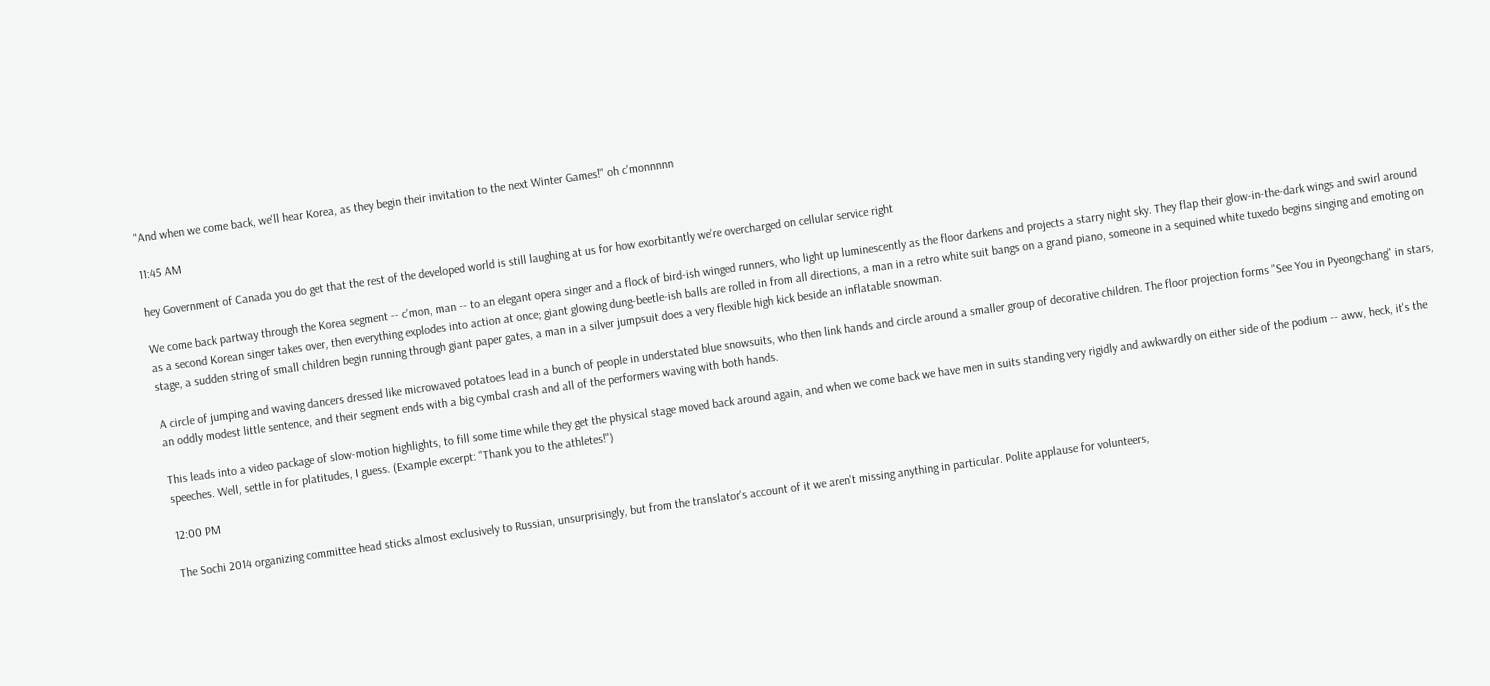"And when we come back, we'll hear Korea, as they begin their invitation to the next Winter Games!" oh c'monnnnn

11:45 AM

hey Government of Canada you do get that the rest of the developed world is still laughing at us for how exorbitantly we're overcharged on cellular service right

We come back partway through the Korea segment -- c'mon, man -- to an elegant opera singer and a flock of bird-ish winged runners, who light up luminescently as the floor darkens and projects a starry night sky. They flap their glow-in-the-dark wings and swirl around as a second Korean singer takes over, then everything explodes into action at once; giant glowing dung-beetle-ish balls are rolled in from all directions, a man in a retro white suit bangs on a grand piano, someone in a sequined white tuxedo begins singing and emoting on stage, a sudden string of small children begin running through giant paper gates, a man in a silver jumpsuit does a very flexible high kick beside an inflatable snowman.

A circle of jumping and waving dancers dressed like microwaved potatoes lead in a bunch of people in understated blue snowsuits, who then link hands and circle around a smaller group of decorative children. The floor projection forms "See You in Pyeongchang" in stars, an oddly modest little sentence, and their segment ends with a big cymbal crash and all of the performers waving with both hands.

This leads into a video package of slow-motion highlights, to fill some time while they get the physical stage moved back around again, and when we come back we have men in suits standing very rigidly and awkwardly on either side of the podium -- aww, heck, it's the speeches. Well, settle in for platitudes, I guess. (Example excerpt: "Thank you to the athletes!")

12:00 PM

The Sochi 2014 organizing committee head sticks almost exclusively to Russian, unsurprisingly, but from the translator's account of it we aren't missing anything in particular. Polite applause for volunteers,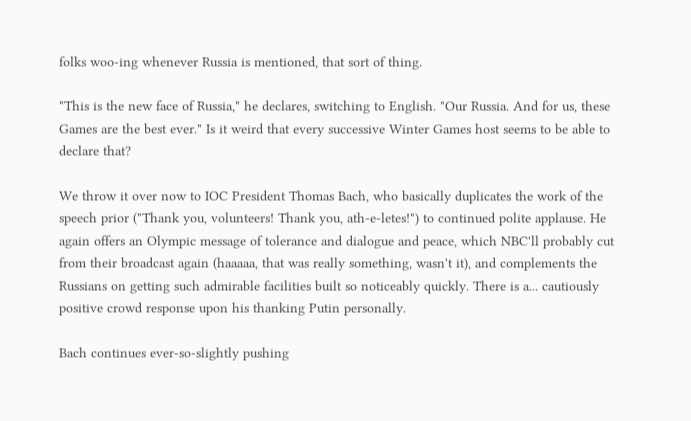folks woo-ing whenever Russia is mentioned, that sort of thing.

"This is the new face of Russia," he declares, switching to English. "Our Russia. And for us, these Games are the best ever." Is it weird that every successive Winter Games host seems to be able to declare that?

We throw it over now to IOC President Thomas Bach, who basically duplicates the work of the speech prior ("Thank you, volunteers! Thank you, ath-e-letes!") to continued polite applause. He again offers an Olympic message of tolerance and dialogue and peace, which NBC'll probably cut from their broadcast again (haaaaa, that was really something, wasn't it), and complements the Russians on getting such admirable facilities built so noticeably quickly. There is a... cautiously positive crowd response upon his thanking Putin personally.

Bach continues ever-so-slightly pushing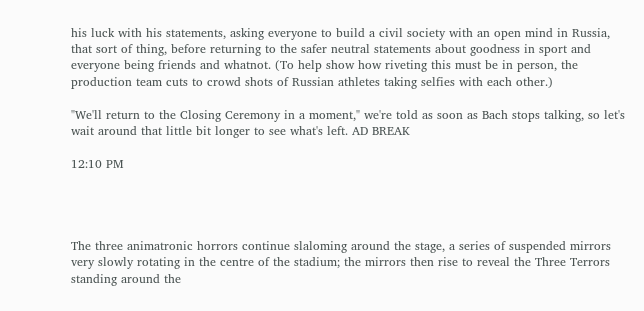his luck with his statements, asking everyone to build a civil society with an open mind in Russia, that sort of thing, before returning to the safer neutral statements about goodness in sport and everyone being friends and whatnot. (To help show how riveting this must be in person, the production team cuts to crowd shots of Russian athletes taking selfies with each other.)

"We'll return to the Closing Ceremony in a moment," we're told as soon as Bach stops talking, so let's wait around that little bit longer to see what's left. AD BREAK

12:10 PM




The three animatronic horrors continue slaloming around the stage, a series of suspended mirrors very slowly rotating in the centre of the stadium; the mirrors then rise to reveal the Three Terrors standing around the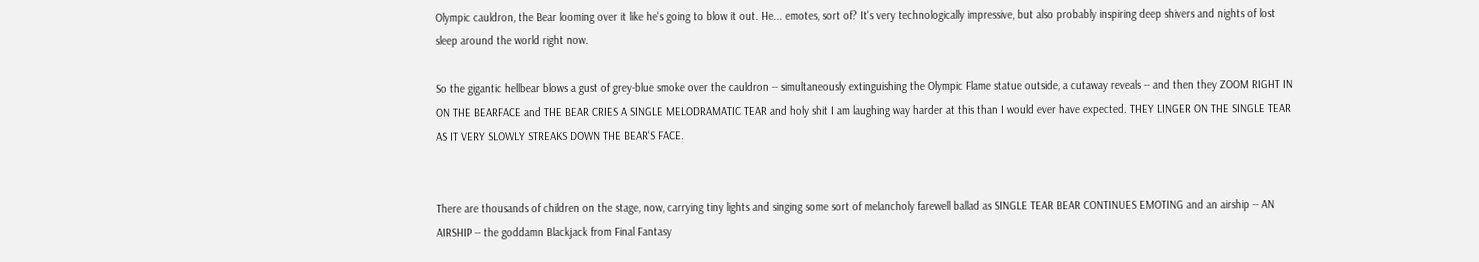Olympic cauldron, the Bear looming over it like he's going to blow it out. He... emotes, sort of? It's very technologically impressive, but also probably inspiring deep shivers and nights of lost sleep around the world right now.

So the gigantic hellbear blows a gust of grey-blue smoke over the cauldron -- simultaneously extinguishing the Olympic Flame statue outside, a cutaway reveals -- and then they ZOOM RIGHT IN ON THE BEARFACE and THE BEAR CRIES A SINGLE MELODRAMATIC TEAR and holy shit I am laughing way harder at this than I would ever have expected. THEY LINGER ON THE SINGLE TEAR AS IT VERY SLOWLY STREAKS DOWN THE BEAR'S FACE.


There are thousands of children on the stage, now, carrying tiny lights and singing some sort of melancholy farewell ballad as SINGLE TEAR BEAR CONTINUES EMOTING and an airship -- AN AIRSHIP -- the goddamn Blackjack from Final Fantasy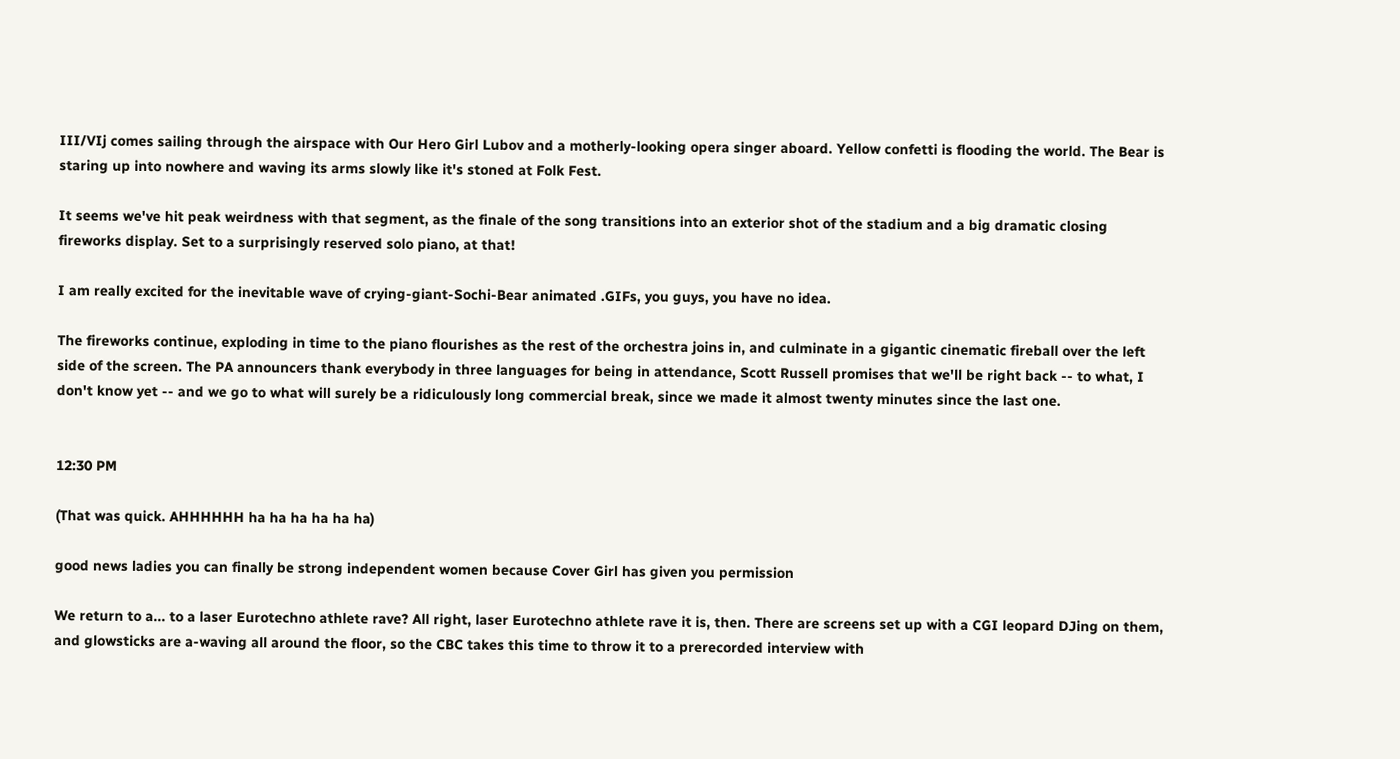III/VIj comes sailing through the airspace with Our Hero Girl Lubov and a motherly-looking opera singer aboard. Yellow confetti is flooding the world. The Bear is staring up into nowhere and waving its arms slowly like it's stoned at Folk Fest.

It seems we've hit peak weirdness with that segment, as the finale of the song transitions into an exterior shot of the stadium and a big dramatic closing fireworks display. Set to a surprisingly reserved solo piano, at that!

I am really excited for the inevitable wave of crying-giant-Sochi-Bear animated .GIFs, you guys, you have no idea.

The fireworks continue, exploding in time to the piano flourishes as the rest of the orchestra joins in, and culminate in a gigantic cinematic fireball over the left side of the screen. The PA announcers thank everybody in three languages for being in attendance, Scott Russell promises that we'll be right back -- to what, I don't know yet -- and we go to what will surely be a ridiculously long commercial break, since we made it almost twenty minutes since the last one.


12:30 PM

(That was quick. AHHHHHH ha ha ha ha ha ha)

good news ladies you can finally be strong independent women because Cover Girl has given you permission

We return to a... to a laser Eurotechno athlete rave? All right, laser Eurotechno athlete rave it is, then. There are screens set up with a CGI leopard DJing on them, and glowsticks are a-waving all around the floor, so the CBC takes this time to throw it to a prerecorded interview with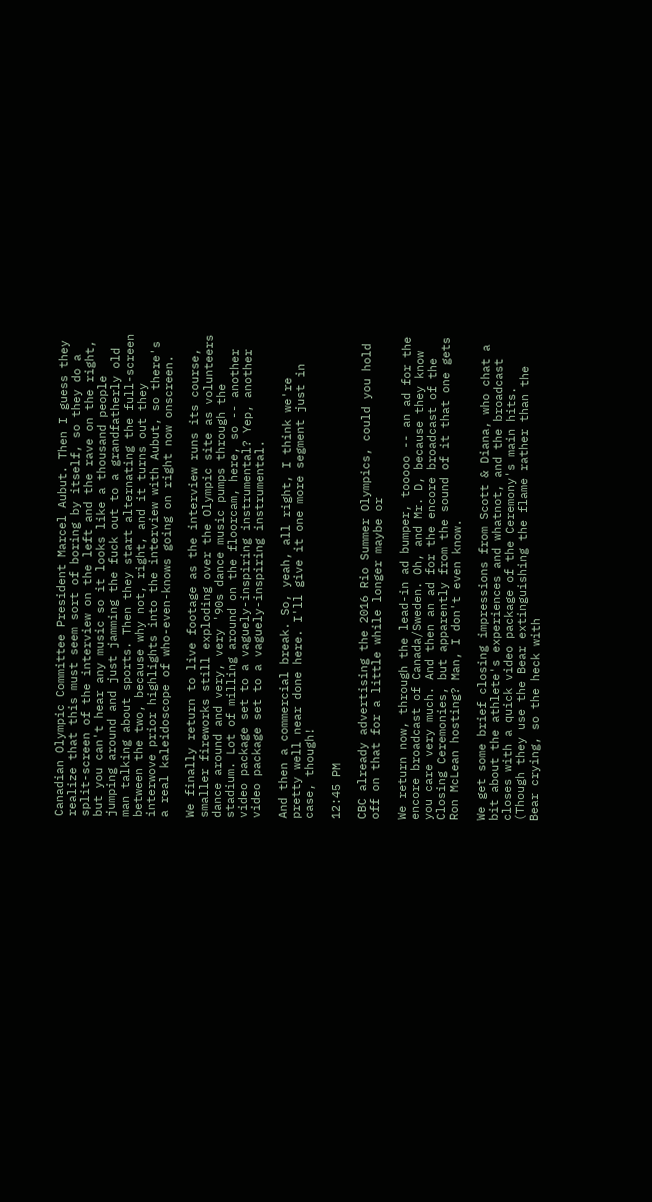Canadian Olympic Committee President Marcel Aubut. Then I guess they realize that this must seem sort of boring by itself, so they do a split-screen of the interview on the left and the rave on the right, but you can't hear any music so it looks like a thousand people jumping around and just jamming the fuck out to a grandfatherly old man talking about sports. Then they start alternating the full-screen between the two, because why not, right, and it turns out they interwove prior highlights into the interview with Aubut, so there's a real kaleidoscope of who-even-knows going on right now onscreen.

We finally return to live footage as the interview runs its course, smaller fireworks still exploding over the Olympic site as volunteers dance around and very, very '90s dance music pumps through the stadium. Lot of milling around on the floorcam, here, so -- another video package set to a vaguely-inspiring instrumental? Yep, another video package set to a vaguely-inspiring instrumental.

And then a commercial break. So, yeah, all right, I think we're pretty well near done here. I'll give it one more segment just in case, though!

12:45 PM

CBC already advertising the 2016 Rio Summer Olympics, could you hold off on that for a little while longer maybe or

We return now, through the lead-in ad bumper, tooooo -- an ad for the encore broadcast of Canada/Sweden. Oh, and Mr. D, because they know you care very much. And then an ad for the encore broadcast of the Closing Ceremonies, but apparently from the sound of it that one gets Ron McLean hosting? Man, I don't even know.

We get some brief closing impressions from Scott & Diana, who chat a bit about the athlete's experiences and whatnot, and the broadcast closes with a quick video package of the Ceremony's main hits. (Though they use the Bear extinguishing the flame rather than the Bear crying, so the heck with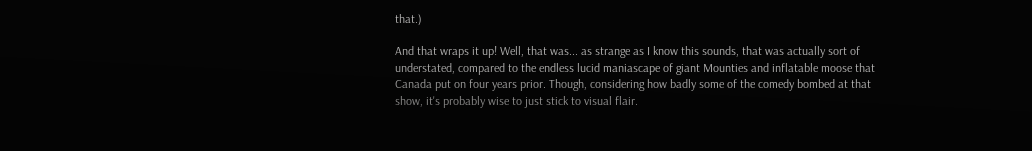that.)

And that wraps it up! Well, that was... as strange as I know this sounds, that was actually sort of understated, compared to the endless lucid maniascape of giant Mounties and inflatable moose that Canada put on four years prior. Though, considering how badly some of the comedy bombed at that show, it's probably wise to just stick to visual flair.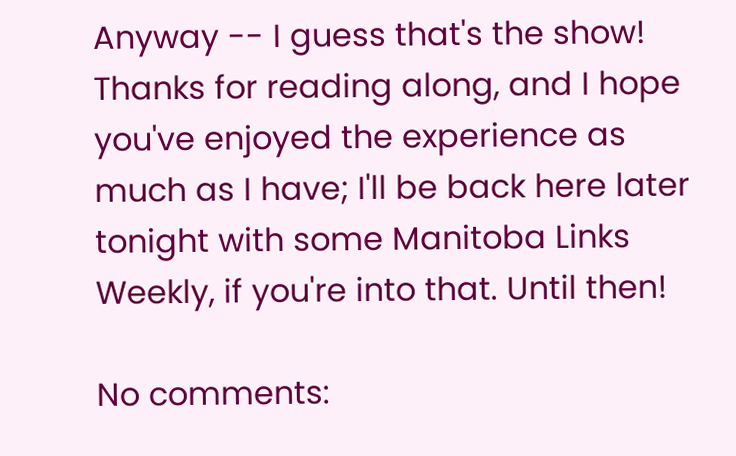Anyway -- I guess that's the show! Thanks for reading along, and I hope you've enjoyed the experience as much as I have; I'll be back here later tonight with some Manitoba Links Weekly, if you're into that. Until then!

No comments: